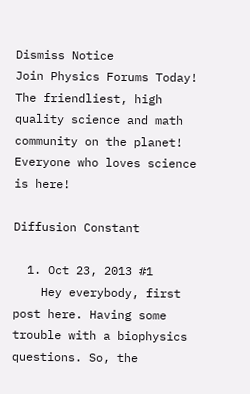Dismiss Notice
Join Physics Forums Today!
The friendliest, high quality science and math community on the planet! Everyone who loves science is here!

Diffusion Constant

  1. Oct 23, 2013 #1
    Hey everybody, first post here. Having some trouble with a biophysics questions. So, the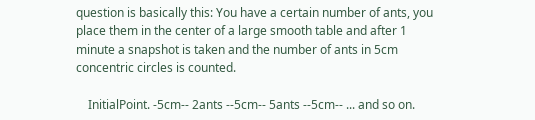question is basically this: You have a certain number of ants, you place them in the center of a large smooth table and after 1 minute a snapshot is taken and the number of ants in 5cm concentric circles is counted.

    InitialPoint. -5cm-- 2ants --5cm-- 5ants --5cm-- ... and so on.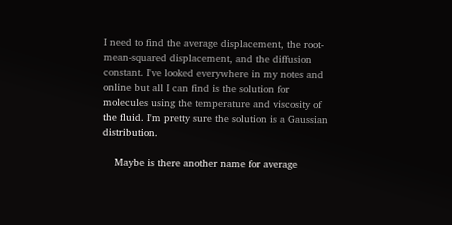I need to find the average displacement, the root-mean-squared displacement, and the diffusion constant. I've looked everywhere in my notes and online but all I can find is the solution for molecules using the temperature and viscosity of the fluid. I'm pretty sure the solution is a Gaussian distribution.

    Maybe is there another name for average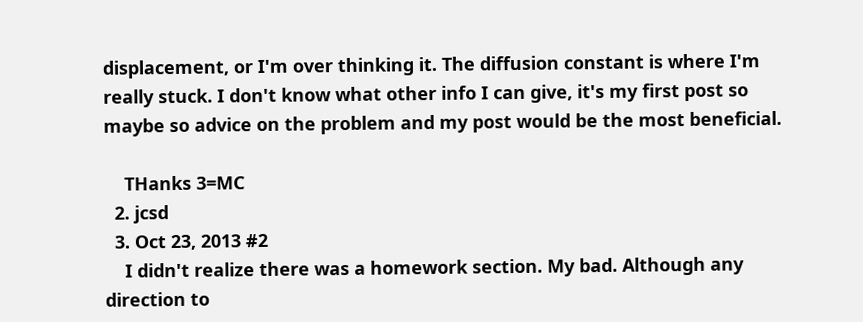displacement, or I'm over thinking it. The diffusion constant is where I'm really stuck. I don't know what other info I can give, it's my first post so maybe so advice on the problem and my post would be the most beneficial.

    THanks 3=MC
  2. jcsd
  3. Oct 23, 2013 #2
    I didn't realize there was a homework section. My bad. Although any direction to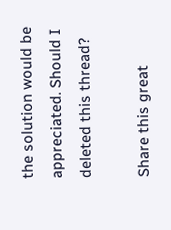the solution would be appreciated. Should I deleted this thread?

Share this great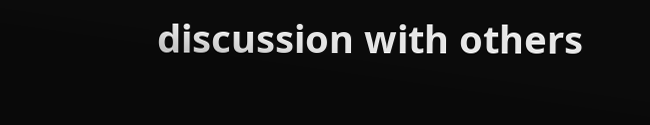discussion with others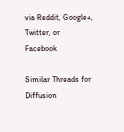via Reddit, Google+, Twitter, or Facebook

Similar Threads for Diffusion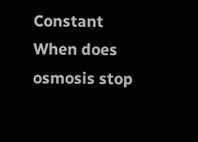Constant
When does osmosis stop